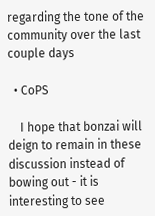regarding the tone of the community over the last couple days

  • CoPS

    I hope that bonzai will deign to remain in these discussion instead of bowing out - it is interesting to see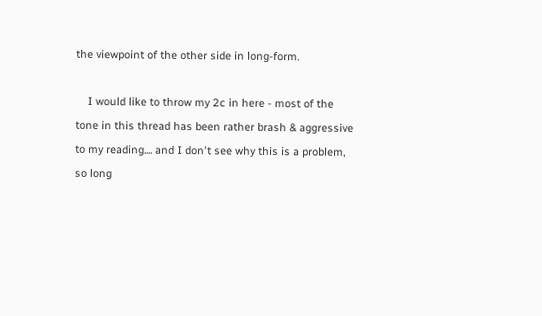the viewpoint of the other side in long-form.

    I would like to throw my 2c in here - most of the tone in this thread has been rather brash & aggressive to my reading.... and I don't see why this is a problem, so long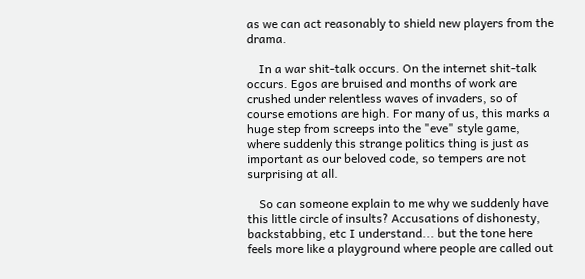as we can act reasonably to shield new players from the drama.

    In a war shit-talk occurs. On the internet shit-talk occurs. Egos are bruised and months of work are crushed under relentless waves of invaders, so of course emotions are high. For many of us, this marks a huge step from screeps into the "eve" style game, where suddenly this strange politics thing is just as important as our beloved code, so tempers are not surprising at all.

    So can someone explain to me why we suddenly have this little circle of insults? Accusations of dishonesty, backstabbing, etc I understand... but the tone here feels more like a playground where people are called out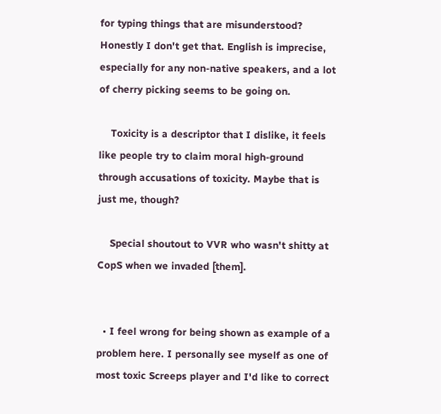for typing things that are misunderstood? Honestly I don't get that. English is imprecise, especially for any non-native speakers, and a lot of cherry picking seems to be going on.

    Toxicity is a descriptor that I dislike, it feels like people try to claim moral high-ground through accusations of toxicity. Maybe that is just me, though?

    Special shoutout to VVR who wasn't shitty at CopS when we invaded [them].


  • I feel wrong for being shown as example of a problem here. I personally see myself as one of most toxic Screeps player and I'd like to correct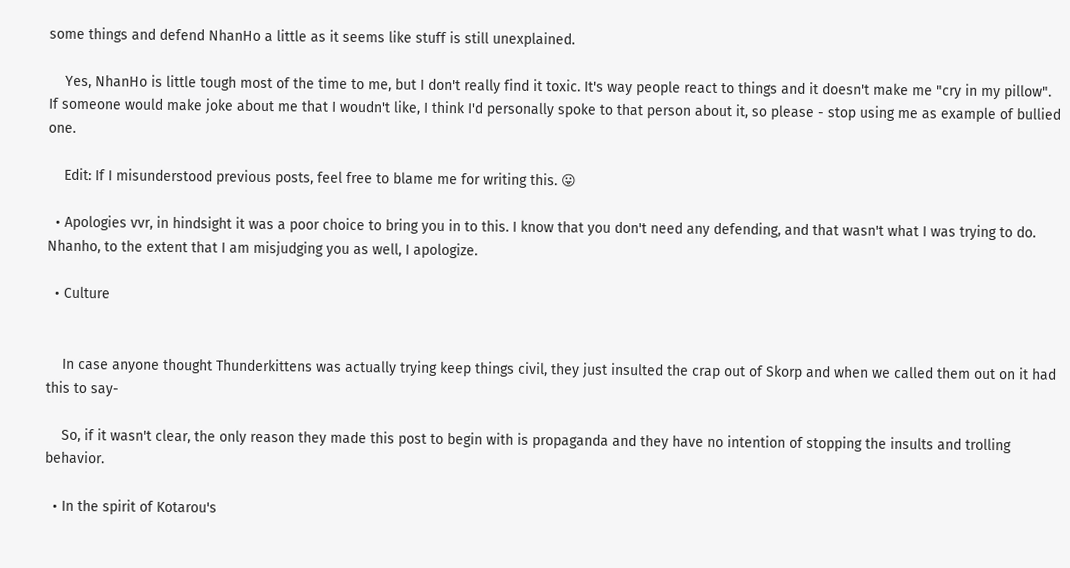some things and defend NhanHo a little as it seems like stuff is still unexplained.

    Yes, NhanHo is little tough most of the time to me, but I don't really find it toxic. It's way people react to things and it doesn't make me "cry in my pillow". If someone would make joke about me that I woudn't like, I think I'd personally spoke to that person about it, so please - stop using me as example of bullied one.

    Edit: If I misunderstood previous posts, feel free to blame me for writing this. 😛

  • Apologies vvr, in hindsight it was a poor choice to bring you in to this. I know that you don't need any defending, and that wasn't what I was trying to do. Nhanho, to the extent that I am misjudging you as well, I apologize.

  • Culture


    In case anyone thought Thunderkittens was actually trying keep things civil, they just insulted the crap out of Skorp and when we called them out on it had this to say-

    So, if it wasn't clear, the only reason they made this post to begin with is propaganda and they have no intention of stopping the insults and trolling behavior.

  • In the spirit of Kotarou's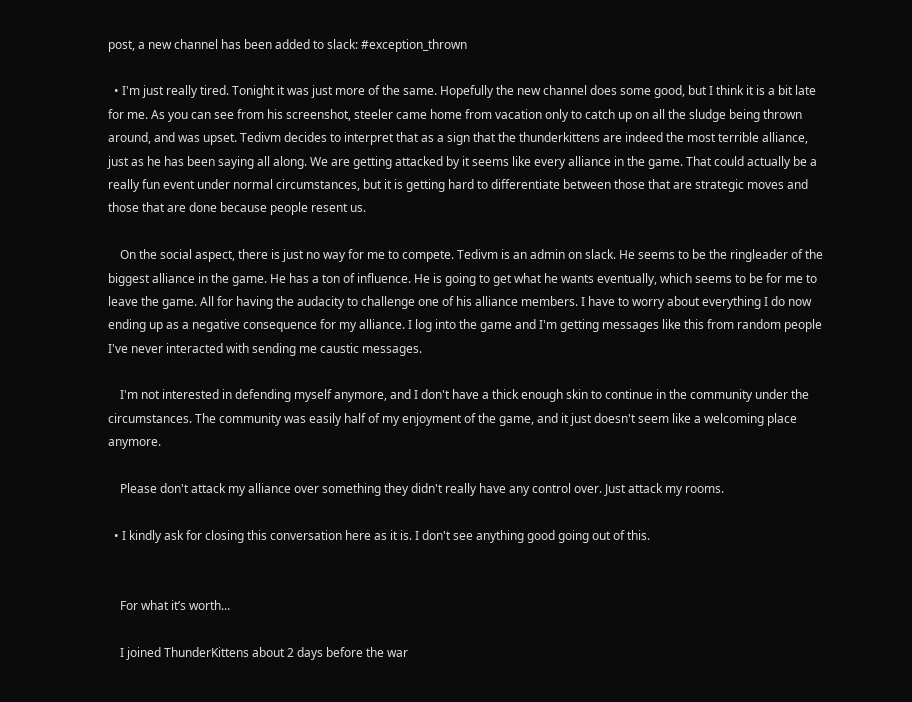post, a new channel has been added to slack: #exception_thrown

  • I'm just really tired. Tonight it was just more of the same. Hopefully the new channel does some good, but I think it is a bit late for me. As you can see from his screenshot, steeler came home from vacation only to catch up on all the sludge being thrown around, and was upset. Tedivm decides to interpret that as a sign that the thunderkittens are indeed the most terrible alliance, just as he has been saying all along. We are getting attacked by it seems like every alliance in the game. That could actually be a really fun event under normal circumstances, but it is getting hard to differentiate between those that are strategic moves and those that are done because people resent us.

    On the social aspect, there is just no way for me to compete. Tedivm is an admin on slack. He seems to be the ringleader of the biggest alliance in the game. He has a ton of influence. He is going to get what he wants eventually, which seems to be for me to leave the game. All for having the audacity to challenge one of his alliance members. I have to worry about everything I do now ending up as a negative consequence for my alliance. I log into the game and I'm getting messages like this from random people I've never interacted with sending me caustic messages.

    I'm not interested in defending myself anymore, and I don't have a thick enough skin to continue in the community under the circumstances. The community was easily half of my enjoyment of the game, and it just doesn't seem like a welcoming place anymore.

    Please don't attack my alliance over something they didn't really have any control over. Just attack my rooms.

  • I kindly ask for closing this conversation here as it is. I don't see anything good going out of this.


    For what it’s worth...

    I joined ThunderKittens about 2 days before the war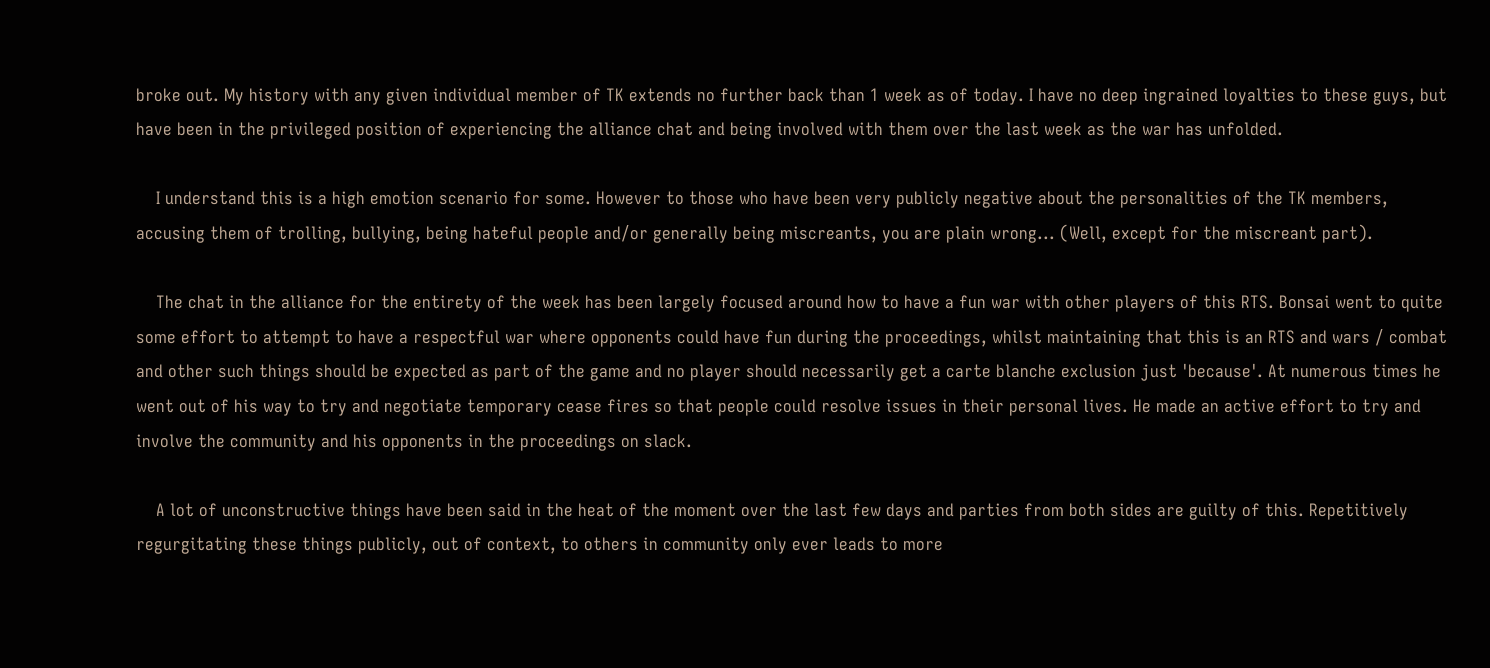broke out. My history with any given individual member of TK extends no further back than 1 week as of today. I have no deep ingrained loyalties to these guys, but have been in the privileged position of experiencing the alliance chat and being involved with them over the last week as the war has unfolded.

    I understand this is a high emotion scenario for some. However to those who have been very publicly negative about the personalities of the TK members, accusing them of trolling, bullying, being hateful people and/or generally being miscreants, you are plain wrong... (Well, except for the miscreant part).

    The chat in the alliance for the entirety of the week has been largely focused around how to have a fun war with other players of this RTS. Bonsai went to quite some effort to attempt to have a respectful war where opponents could have fun during the proceedings, whilst maintaining that this is an RTS and wars / combat and other such things should be expected as part of the game and no player should necessarily get a carte blanche exclusion just 'because'. At numerous times he went out of his way to try and negotiate temporary cease fires so that people could resolve issues in their personal lives. He made an active effort to try and involve the community and his opponents in the proceedings on slack.

    A lot of unconstructive things have been said in the heat of the moment over the last few days and parties from both sides are guilty of this. Repetitively regurgitating these things publicly, out of context, to others in community only ever leads to more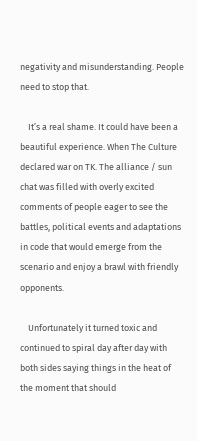negativity and misunderstanding. People need to stop that.

    It’s a real shame. It could have been a beautiful experience. When The Culture declared war on TK. The alliance / sun chat was filled with overly excited comments of people eager to see the battles, political events and adaptations in code that would emerge from the scenario and enjoy a brawl with friendly opponents.

    Unfortunately it turned toxic and continued to spiral day after day with both sides saying things in the heat of the moment that should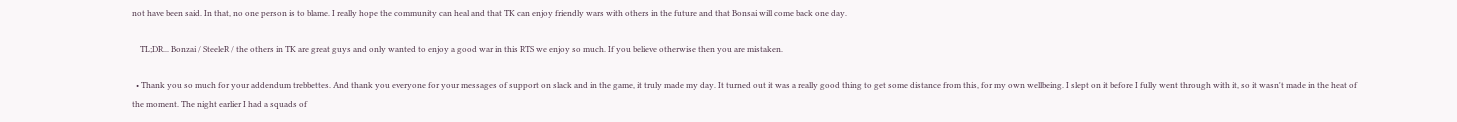not have been said. In that, no one person is to blame. I really hope the community can heal and that TK can enjoy friendly wars with others in the future and that Bonsai will come back one day.

    TL;DR... Bonzai / SteeleR / the others in TK are great guys and only wanted to enjoy a good war in this RTS we enjoy so much. If you believe otherwise then you are mistaken.

  • Thank you so much for your addendum trebbettes. And thank you everyone for your messages of support on slack and in the game, it truly made my day. It turned out it was a really good thing to get some distance from this, for my own wellbeing. I slept on it before I fully went through with it, so it wasn't made in the heat of the moment. The night earlier I had a squads of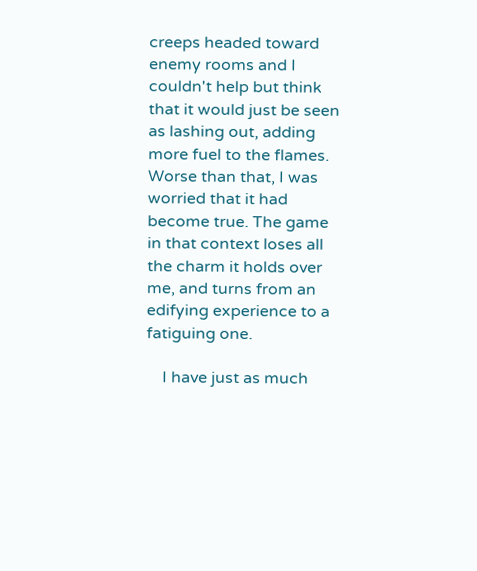creeps headed toward enemy rooms and I couldn't help but think that it would just be seen as lashing out, adding more fuel to the flames. Worse than that, I was worried that it had become true. The game in that context loses all the charm it holds over me, and turns from an edifying experience to a fatiguing one.

    I have just as much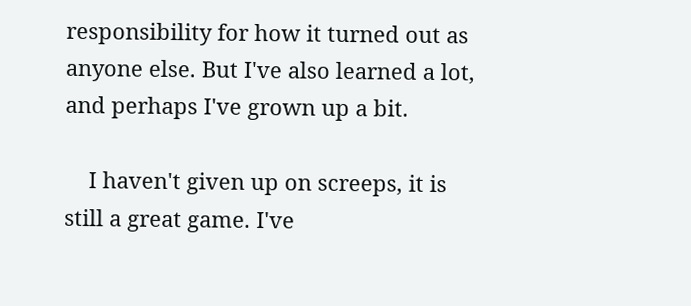responsibility for how it turned out as anyone else. But I've also learned a lot, and perhaps I've grown up a bit.

    I haven't given up on screeps, it is still a great game. I've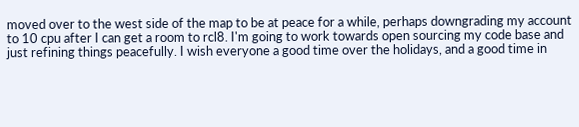moved over to the west side of the map to be at peace for a while, perhaps downgrading my account to 10 cpu after I can get a room to rcl8. I'm going to work towards open sourcing my code base and just refining things peacefully. I wish everyone a good time over the holidays, and a good time in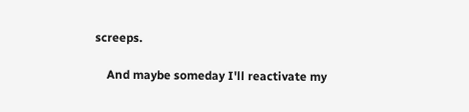screeps.

    And maybe someday I'll reactivate my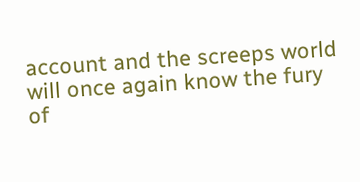account and the screeps world will once again know the fury of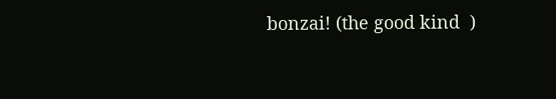bonzai! (the good kind  )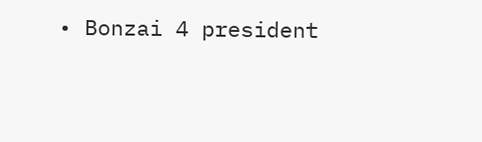• Bonzai 4 president